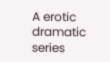A erotic dramatic series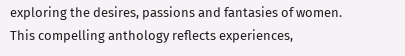exploring the desires, passions and fantasies of women.  This compelling anthology reflects experiences,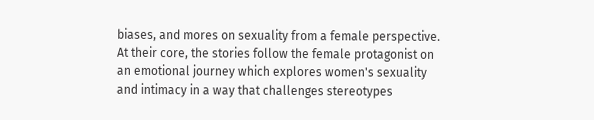biases, and mores on sexuality from a female perspective. At their core, the stories follow the female protagonist on an emotional journey which explores women's sexuality and intimacy in a way that challenges stereotypes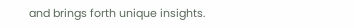and brings forth unique insights.